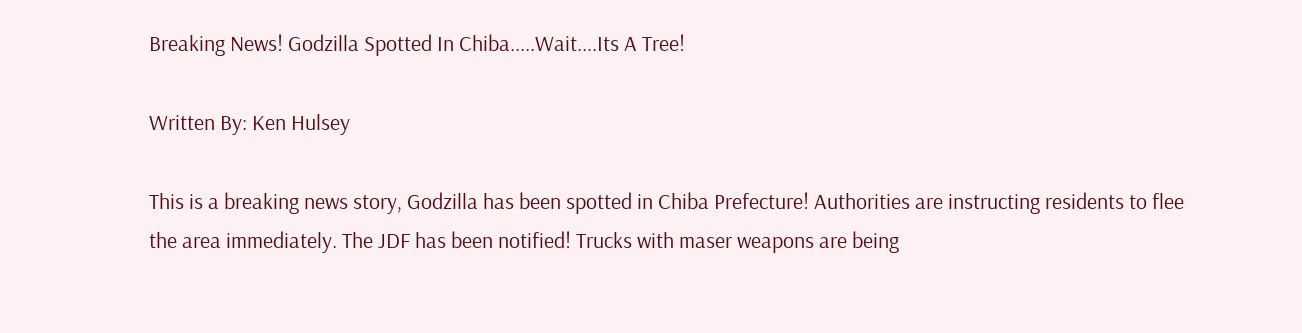Breaking News! Godzilla Spotted In Chiba.....Wait....Its A Tree!

Written By: Ken Hulsey

This is a breaking news story, Godzilla has been spotted in Chiba Prefecture! Authorities are instructing residents to flee the area immediately. The JDF has been notified! Trucks with maser weapons are being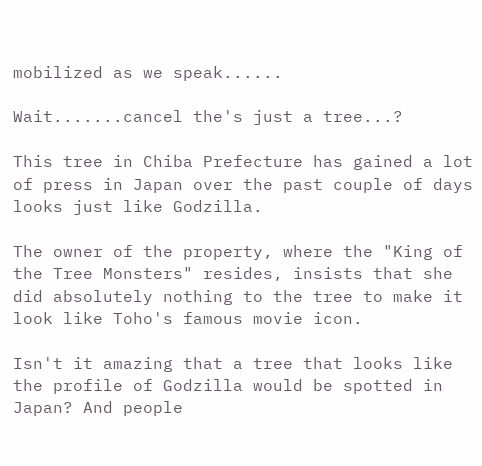mobilized as we speak......

Wait.......cancel the's just a tree...?

This tree in Chiba Prefecture has gained a lot of press in Japan over the past couple of days looks just like Godzilla.

The owner of the property, where the "King of the Tree Monsters" resides, insists that she did absolutely nothing to the tree to make it look like Toho's famous movie icon.

Isn't it amazing that a tree that looks like the profile of Godzilla would be spotted in Japan? And people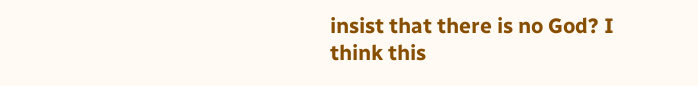insist that there is no God? I think this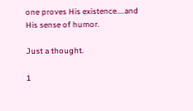one proves His existence....and His sense of humor.

Just a thought.

1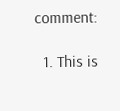comment:

  1. This is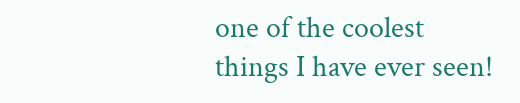one of the coolest things I have ever seen!